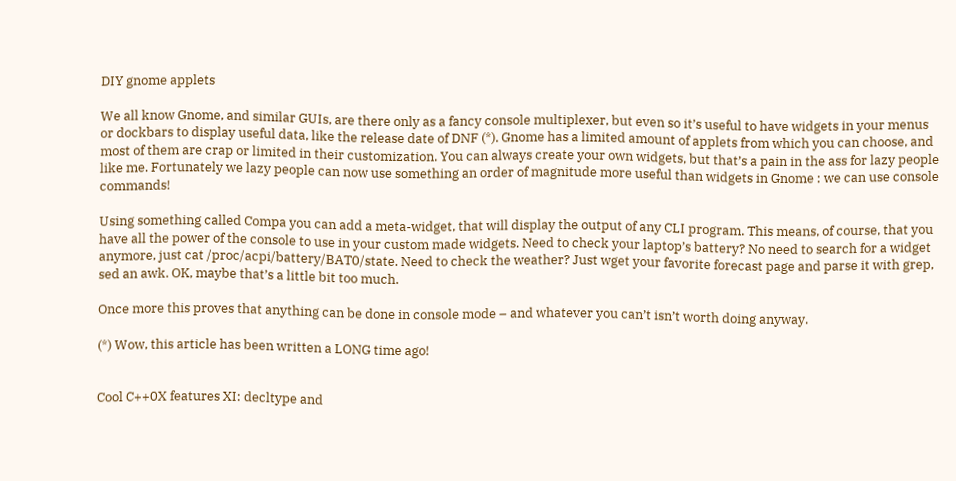DIY gnome applets

We all know Gnome, and similar GUIs, are there only as a fancy console multiplexer, but even so it’s useful to have widgets in your menus or dockbars to display useful data, like the release date of DNF (*). Gnome has a limited amount of applets from which you can choose, and most of them are crap or limited in their customization. You can always create your own widgets, but that’s a pain in the ass for lazy people like me. Fortunately we lazy people can now use something an order of magnitude more useful than widgets in Gnome : we can use console commands!

Using something called Compa you can add a meta-widget, that will display the output of any CLI program. This means, of course, that you have all the power of the console to use in your custom made widgets. Need to check your laptop’s battery? No need to search for a widget anymore, just cat /proc/acpi/battery/BAT0/state. Need to check the weather? Just wget your favorite forecast page and parse it with grep, sed an awk. OK, maybe that’s a little bit too much.

Once more this proves that anything can be done in console mode – and whatever you can’t isn’t worth doing anyway.

(*) Wow, this article has been written a LONG time ago!


Cool C++0X features XI: decltype and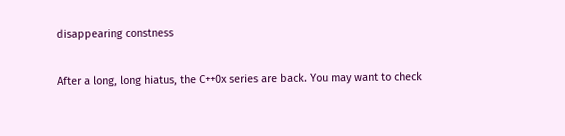disappearing constness

After a long, long hiatus, the C++0x series are back. You may want to check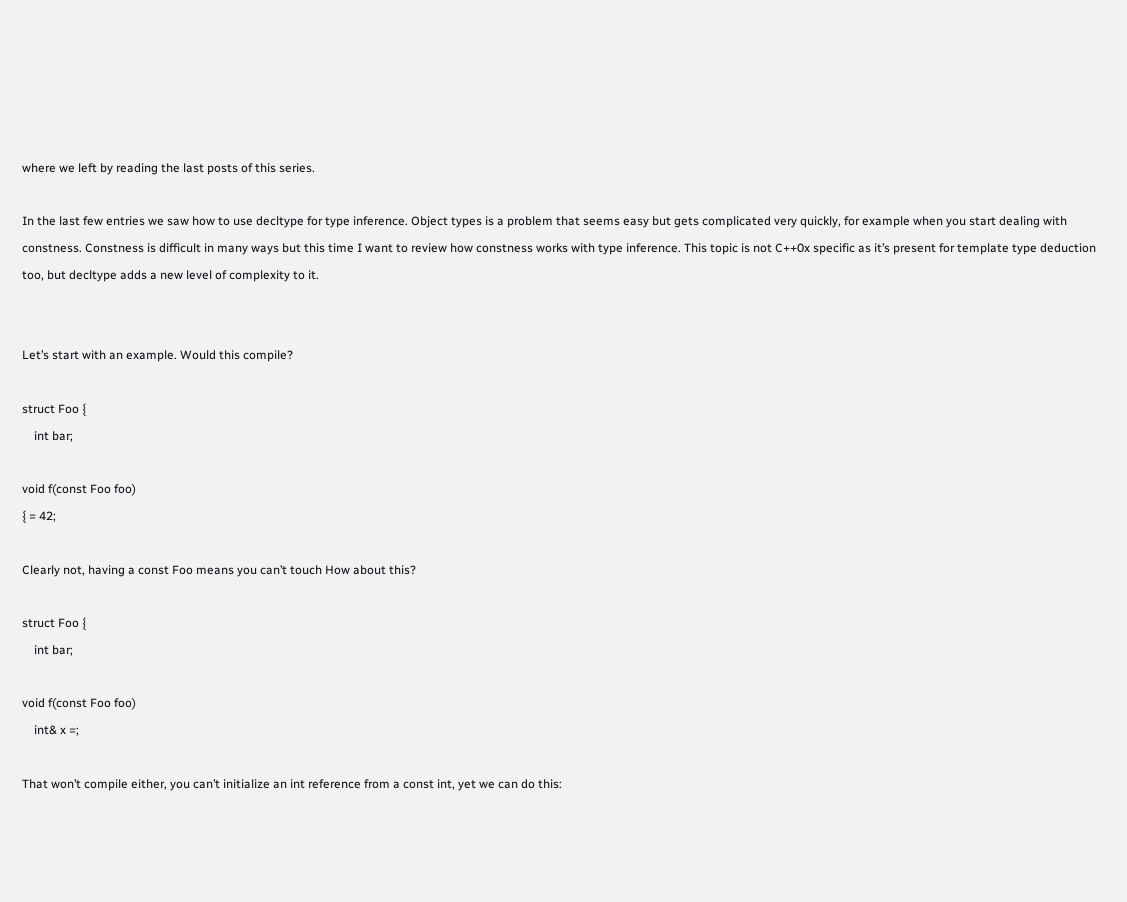where we left by reading the last posts of this series.

In the last few entries we saw how to use decltype for type inference. Object types is a problem that seems easy but gets complicated very quickly, for example when you start dealing with constness. Constness is difficult in many ways but this time I want to review how constness works with type inference. This topic is not C++0x specific as it’s present for template type deduction too, but decltype adds a new level of complexity to it.


Let’s start with an example. Would this compile?

struct Foo {
    int bar;

void f(const Foo foo)
{ = 42;

Clearly not, having a const Foo means you can’t touch How about this?

struct Foo {
    int bar;

void f(const Foo foo)
    int& x =;

That won’t compile either, you can’t initialize an int reference from a const int, yet we can do this: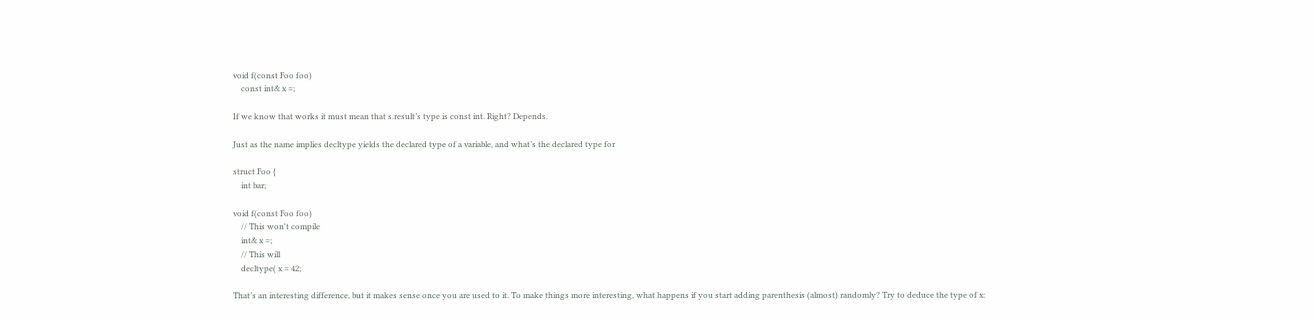void f(const Foo foo)
    const int& x =;

If we know that works it must mean that s.result’s type is const int. Right? Depends.

Just as the name implies decltype yields the declared type of a variable, and what’s the declared type for

struct Foo {
    int bar;

void f(const Foo foo)
    // This won't compile
    int& x =;
    // This will
    decltype( x = 42;

That’s an interesting difference, but it makes sense once you are used to it. To make things more interesting, what happens if you start adding parenthesis (almost) randomly? Try to deduce the type of x: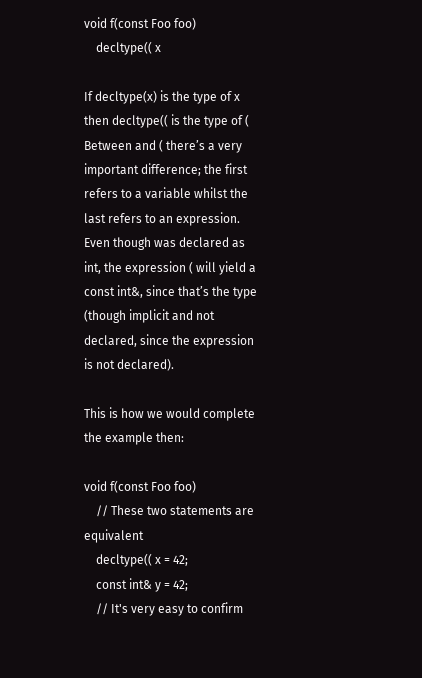void f(const Foo foo)
    decltype(( x

If decltype(x) is the type of x then decltype(( is the type of ( Between and ( there’s a very important difference; the first refers to a variable whilst the last refers to an expression. Even though was declared as int, the expression ( will yield a const int&, since that’s the type (though implicit and not declared, since the expression is not declared).

This is how we would complete the example then:

void f(const Foo foo)
    // These two statements are equivalent
    decltype(( x = 42;
    const int& y = 42;
    // It's very easy to confirm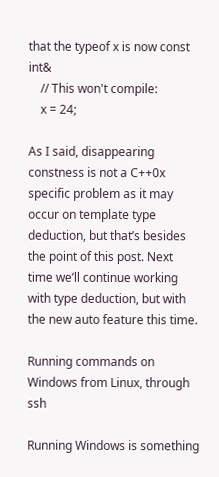that the typeof x is now const int&
    // This won't compile:
    x = 24;

As I said, disappearing constness is not a C++0x specific problem as it may occur on template type deduction, but that’s besides the point of this post. Next time we’ll continue working with type deduction, but with the new auto feature this time.

Running commands on Windows from Linux, through ssh

Running Windows is something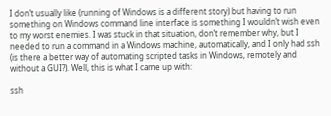I don’t usually like (running of Windows is a different story) but having to run something on Windows command line interface is something I wouldn’t wish even to my worst enemies. I was stuck in that situation, don’t remember why, but I needed to run a command in a Windows machine, automatically, and I only had ssh (is there a better way of automating scripted tasks in Windows, remotely and without a GUI?). Well, this is what I came up with:

ssh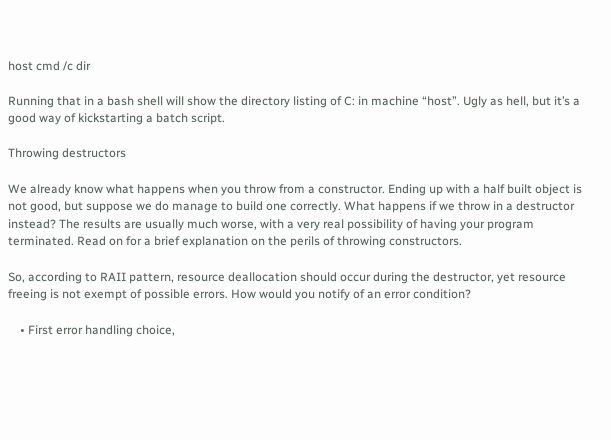host cmd /c dir

Running that in a bash shell will show the directory listing of C: in machine “host”. Ugly as hell, but it’s a good way of kickstarting a batch script.

Throwing destructors

We already know what happens when you throw from a constructor. Ending up with a half built object is not good, but suppose we do manage to build one correctly. What happens if we throw in a destructor instead? The results are usually much worse, with a very real possibility of having your program terminated. Read on for a brief explanation on the perils of throwing constructors.

So, according to RAII pattern, resource deallocation should occur during the destructor, yet resource freeing is not exempt of possible errors. How would you notify of an error condition?

    • First error handling choice,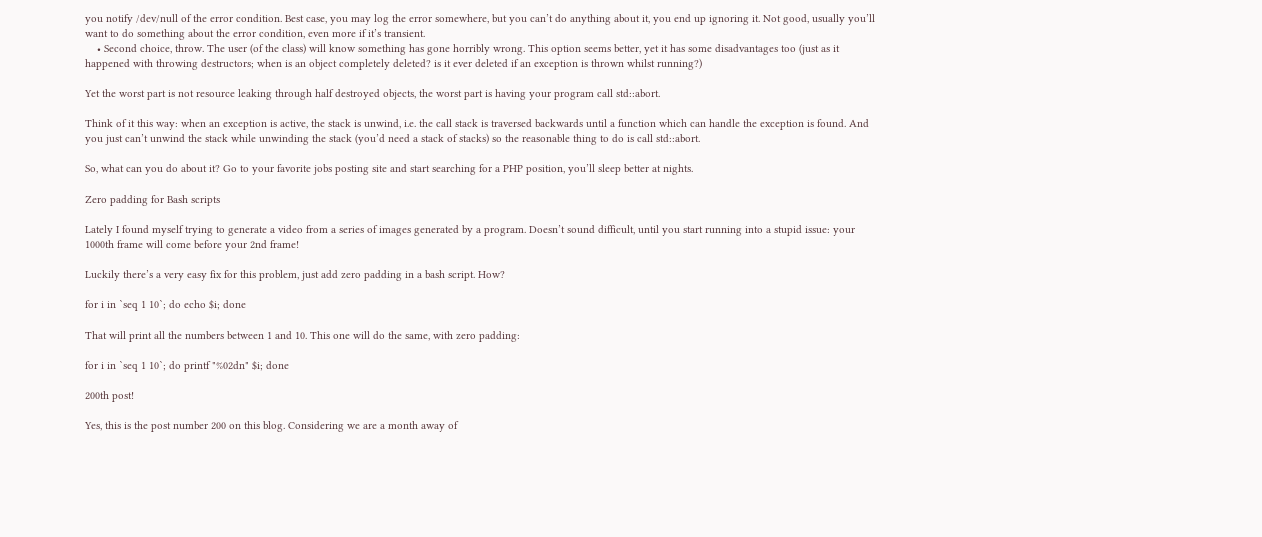you notify /dev/null of the error condition. Best case, you may log the error somewhere, but you can’t do anything about it, you end up ignoring it. Not good, usually you’ll want to do something about the error condition, even more if it’s transient.
    • Second choice, throw. The user (of the class) will know something has gone horribly wrong. This option seems better, yet it has some disadvantages too (just as it happened with throwing destructors; when is an object completely deleted? is it ever deleted if an exception is thrown whilst running?)

Yet the worst part is not resource leaking through half destroyed objects, the worst part is having your program call std::abort.

Think of it this way: when an exception is active, the stack is unwind, i.e. the call stack is traversed backwards until a function which can handle the exception is found. And you just can’t unwind the stack while unwinding the stack (you’d need a stack of stacks) so the reasonable thing to do is call std::abort.

So, what can you do about it? Go to your favorite jobs posting site and start searching for a PHP position, you’ll sleep better at nights.

Zero padding for Bash scripts

Lately I found myself trying to generate a video from a series of images generated by a program. Doesn’t sound difficult, until you start running into a stupid issue: your 1000th frame will come before your 2nd frame!

Luckily there’s a very easy fix for this problem, just add zero padding in a bash script. How?

for i in `seq 1 10`; do echo $i; done

That will print all the numbers between 1 and 10. This one will do the same, with zero padding:

for i in `seq 1 10`; do printf "%02dn" $i; done

200th post!

Yes, this is the post number 200 on this blog. Considering we are a month away of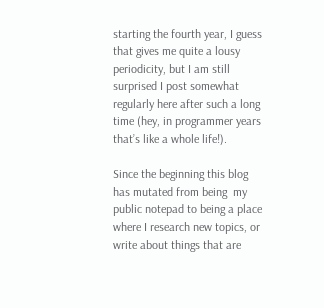starting the fourth year, I guess that gives me quite a lousy periodicity, but I am still surprised I post somewhat regularly here after such a long time (hey, in programmer years that’s like a whole life!).

Since the beginning this blog has mutated from being  my public notepad to being a place where I research new topics, or write about things that are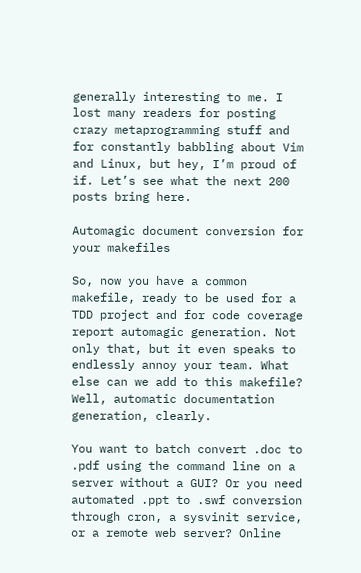generally interesting to me. I lost many readers for posting crazy metaprogramming stuff and for constantly babbling about Vim and Linux, but hey, I’m proud of if. Let’s see what the next 200 posts bring here.

Automagic document conversion for your makefiles

So, now you have a common makefile, ready to be used for a TDD project and for code coverage report automagic generation. Not only that, but it even speaks to endlessly annoy your team. What else can we add to this makefile? Well, automatic documentation generation, clearly.

You want to batch convert .doc to .pdf using the command line on a server without a GUI? Or you need automated .ppt to .swf conversion through cron, a sysvinit service, or a remote web server? Online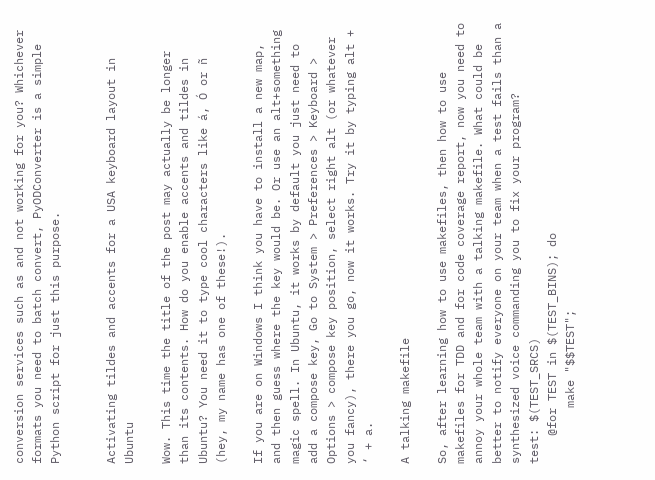conversion services such as and not working for you? Whichever formats you need to batch convert, PyODConverter is a simple Python script for just this purpose.


Activating tildes and accents for a USA keyboard layout in Ubuntu

Wow. This time the title of the post may actually be longer than its contents. How do you enable accents and tildes in Ubuntu? You need it to type cool characters like á, Ó or ñ (hey, my name has one of these!).

If you are on Windows I think you have to install a new map, and then guess where the key would be. Or use an alt+something magic spell. In Ubuntu, it works by default you just need to add a compose key, Go to System > Preferences > Keyboard > Options > compose key position, select right alt (or whatever you fancy), there you go, now it works. Try it by typing alt + ‘ + a.

A talking makefile

So, after learning how to use makefiles, then how to use makefiles for TDD and for code coverage report, now you need to annoy your whole team with a talking makefile. What could be better to notify everyone on your team when a test fails than a synthesized voice commanding you to fix your program?
test: $(TEST_SRCS)
    @for TEST in $(TEST_BINS); do
        make "$$TEST";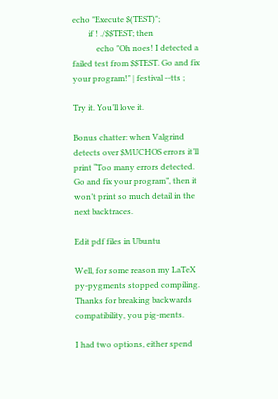echo "Execute $(TEST)";
        if ! ./$$TEST; then
            echo "Oh noes! I detected a failed test from $$TEST. Go and fix your program!" | festival --tts ;

Try it. You’ll love it.

Bonus chatter: when Valgrind detects over $MUCHOS errors it’ll print “Too many errors detected. Go and fix your program”, then it won’t print so much detail in the next backtraces.

Edit pdf files in Ubuntu

Well, for some reason my LaTeX py-pygments stopped compiling. Thanks for breaking backwards compatibility, you pig-ments.

I had two options, either spend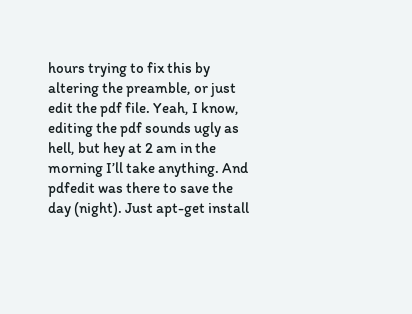hours trying to fix this by altering the preamble, or just edit the pdf file. Yeah, I know, editing the pdf sounds ugly as hell, but hey at 2 am in the morning I’ll take anything. And pdfedit was there to save the day (night). Just apt-get install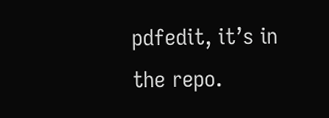pdfedit, it’s in the repo.